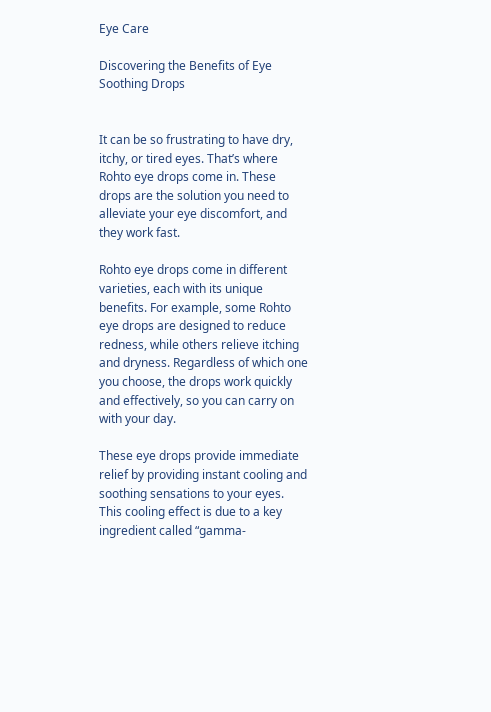Eye Care

Discovering the Benefits of Eye Soothing Drops


It can be so frustrating to have dry, itchy, or tired eyes. That’s where Rohto eye drops come in. These drops are the solution you need to alleviate your eye discomfort, and they work fast.

Rohto eye drops come in different varieties, each with its unique benefits. For example, some Rohto eye drops are designed to reduce redness, while others relieve itching and dryness. Regardless of which one you choose, the drops work quickly and effectively, so you can carry on with your day.

These eye drops provide immediate relief by providing instant cooling and soothing sensations to your eyes. This cooling effect is due to a key ingredient called “gamma-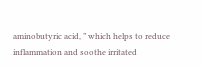aminobutyric acid, ” which helps to reduce inflammation and soothe irritated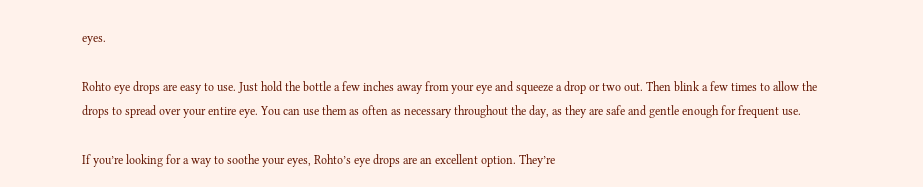eyes.

Rohto eye drops are easy to use. Just hold the bottle a few inches away from your eye and squeeze a drop or two out. Then blink a few times to allow the drops to spread over your entire eye. You can use them as often as necessary throughout the day, as they are safe and gentle enough for frequent use.

If you’re looking for a way to soothe your eyes, Rohto’s eye drops are an excellent option. They’re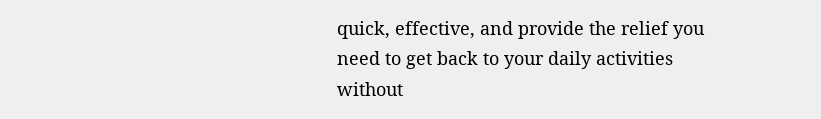quick, effective, and provide the relief you need to get back to your daily activities without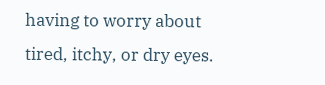having to worry about tired, itchy, or dry eyes.